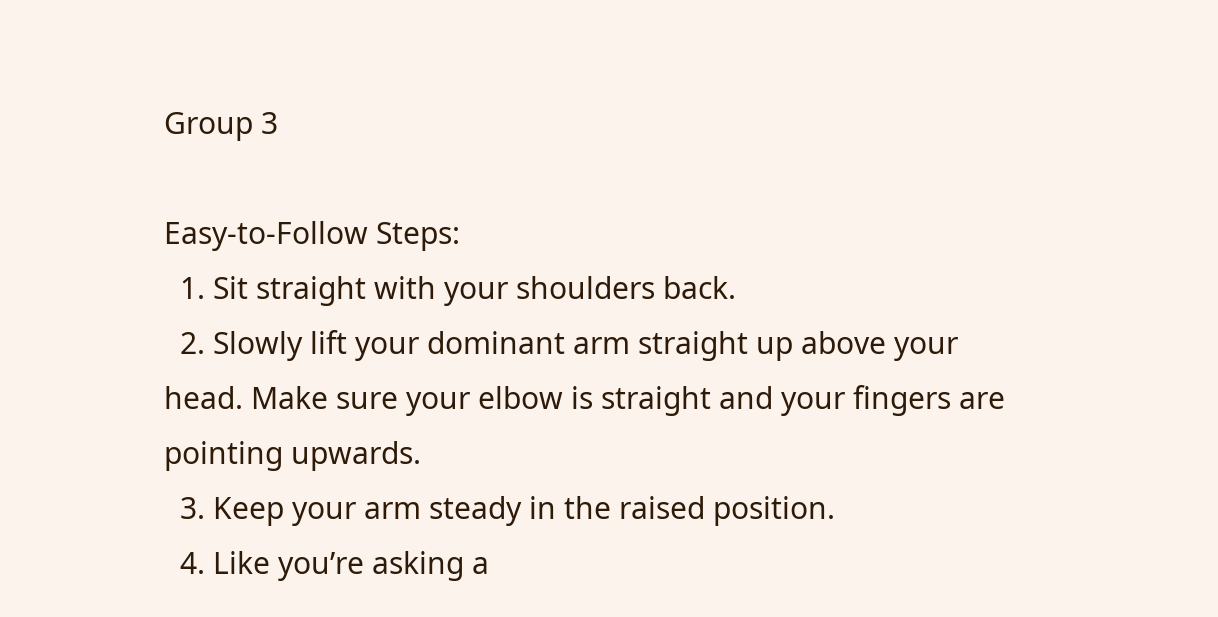Group 3

Easy-to-Follow Steps:
  1. Sit straight with your shoulders back.
  2. Slowly lift your dominant arm straight up above your head. Make sure your elbow is straight and your fingers are pointing upwards.
  3. Keep your arm steady in the raised position.
  4. Like you’re asking a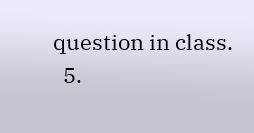question in class.
  5.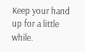Keep your hand up for a little while.